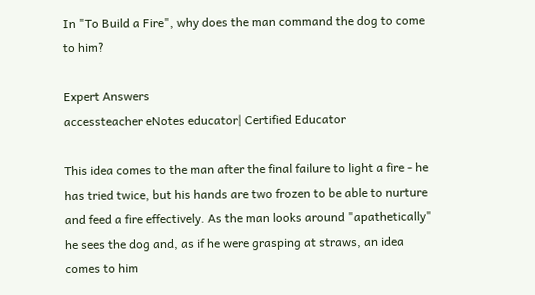In "To Build a Fire", why does the man command the dog to come to him?

Expert Answers
accessteacher eNotes educator| Certified Educator

This idea comes to the man after the final failure to light a fire - he has tried twice, but his hands are two frozen to be able to nurture and feed a fire effectively. As the man looks around "apathetically" he sees the dog and, as if he were grasping at straws, an idea comes to him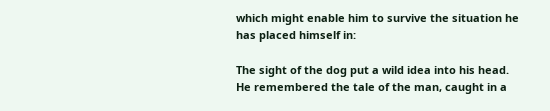which might enable him to survive the situation he has placed himself in:

The sight of the dog put a wild idea into his head. He remembered the tale of the man, caught in a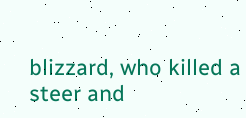blizzard, who killed a steer and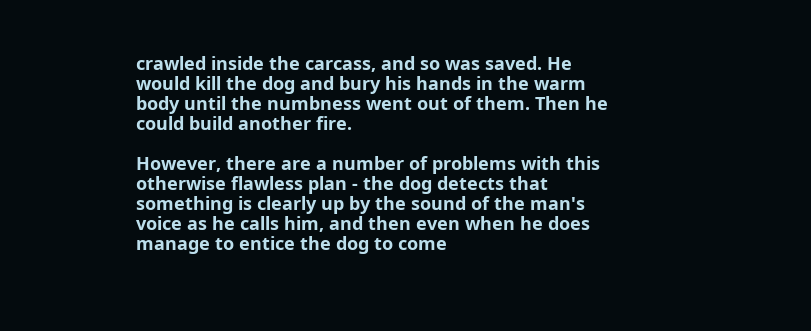crawled inside the carcass, and so was saved. He would kill the dog and bury his hands in the warm body until the numbness went out of them. Then he could build another fire.

However, there are a number of problems with this otherwise flawless plan - the dog detects that something is clearly up by the sound of the man's voice as he calls him, and then even when he does manage to entice the dog to come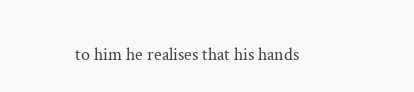to him he realises that his hands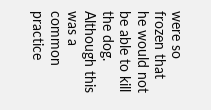were so frozen that he would not be able to kill the dog. Although this was a common practice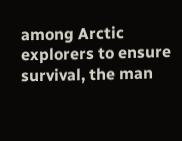among Arctic explorers to ensure survival, the man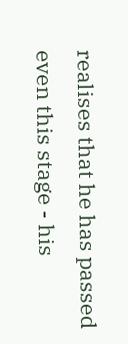realises that he has passed even this stage - his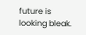future is looking bleak.